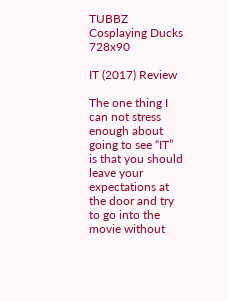TUBBZ Cosplaying Ducks 728x90

IT (2017) Review

The one thing I can not stress enough about going to see “IT” is that you should leave your expectations at the door and try to go into the movie without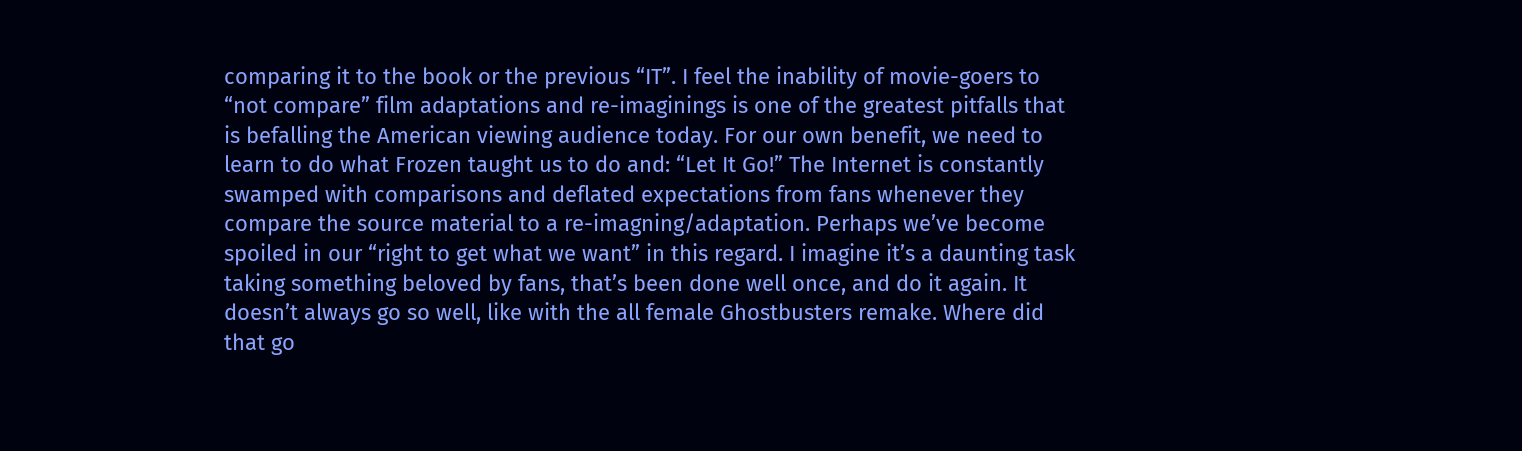comparing it to the book or the previous “IT”. I feel the inability of movie-goers to “not compare” film adaptations and re-imaginings is one of the greatest pitfalls that is befalling the American viewing audience today. For our own benefit, we need to learn to do what Frozen taught us to do and: “Let It Go!” The Internet is constantly swamped with comparisons and deflated expectations from fans whenever they compare the source material to a re-imagning/adaptation. Perhaps we’ve become spoiled in our “right to get what we want” in this regard. I imagine it’s a daunting task taking something beloved by fans, that’s been done well once, and do it again. It doesn’t always go so well, like with the all female Ghostbusters remake. Where did that go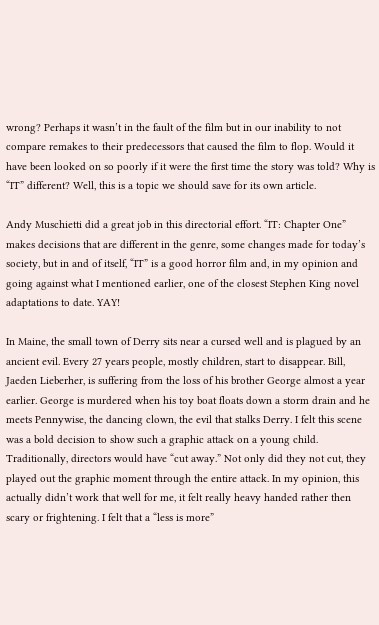wrong? Perhaps it wasn’t in the fault of the film but in our inability to not compare remakes to their predecessors that caused the film to flop. Would it have been looked on so poorly if it were the first time the story was told? Why is “IT” different? Well, this is a topic we should save for its own article.

Andy Muschietti did a great job in this directorial effort. “IT: Chapter One” makes decisions that are different in the genre, some changes made for today’s society, but in and of itself, “IT” is a good horror film and, in my opinion and going against what I mentioned earlier, one of the closest Stephen King novel adaptations to date. YAY!

In Maine, the small town of Derry sits near a cursed well and is plagued by an ancient evil. Every 27 years people, mostly children, start to disappear. Bill, Jaeden Lieberher, is suffering from the loss of his brother George almost a year earlier. George is murdered when his toy boat floats down a storm drain and he meets Pennywise, the dancing clown, the evil that stalks Derry. I felt this scene was a bold decision to show such a graphic attack on a young child. Traditionally, directors would have “cut away.” Not only did they not cut, they played out the graphic moment through the entire attack. In my opinion, this actually didn’t work that well for me, it felt really heavy handed rather then scary or frightening. I felt that a “less is more”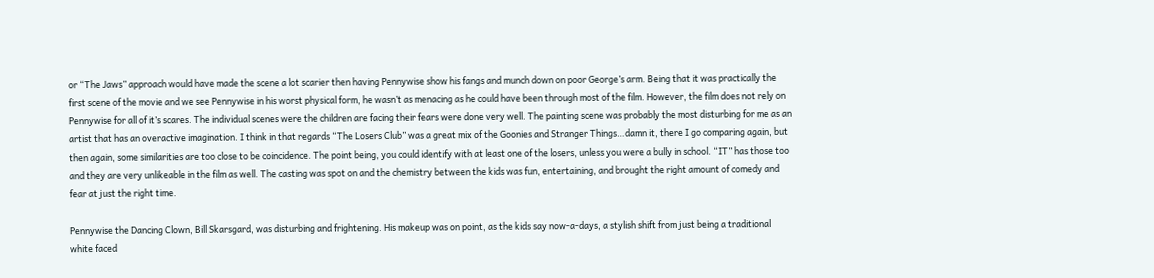or “The Jaws” approach would have made the scene a lot scarier then having Pennywise show his fangs and munch down on poor George’s arm. Being that it was practically the first scene of the movie and we see Pennywise in his worst physical form, he wasn’t as menacing as he could have been through most of the film. However, the film does not rely on Pennywise for all of it’s scares. The individual scenes were the children are facing their fears were done very well. The painting scene was probably the most disturbing for me as an artist that has an overactive imagination. I think in that regards “The Losers Club” was a great mix of the Goonies and Stranger Things…damn it, there I go comparing again, but then again, some similarities are too close to be coincidence. The point being, you could identify with at least one of the losers, unless you were a bully in school. “IT” has those too and they are very unlikeable in the film as well. The casting was spot on and the chemistry between the kids was fun, entertaining, and brought the right amount of comedy and fear at just the right time.

Pennywise the Dancing Clown, Bill Skarsgard, was disturbing and frightening. His makeup was on point, as the kids say now-a-days, a stylish shift from just being a traditional white faced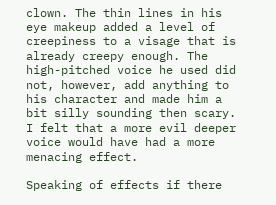clown. The thin lines in his eye makeup added a level of creepiness to a visage that is already creepy enough. The high-pitched voice he used did not, however, add anything to his character and made him a bit silly sounding then scary. I felt that a more evil deeper voice would have had a more menacing effect.

Speaking of effects if there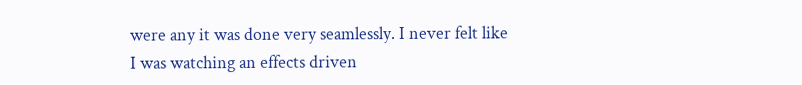were any it was done very seamlessly. I never felt like I was watching an effects driven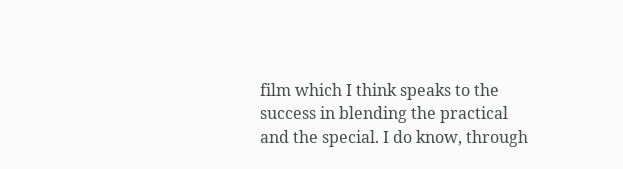film which I think speaks to the success in blending the practical and the special. I do know, through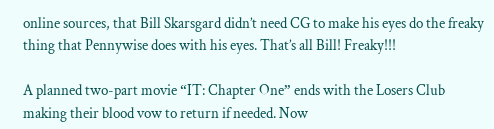online sources, that Bill Skarsgard didn’t need CG to make his eyes do the freaky thing that Pennywise does with his eyes. That’s all Bill! Freaky!!!

A planned two-part movie “IT: Chapter One” ends with the Losers Club making their blood vow to return if needed. Now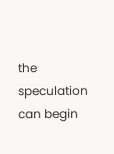the speculation can begin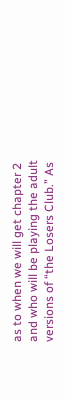as to when we will get chapter 2 and who will be playing the adult versions of “the Losers Club.” As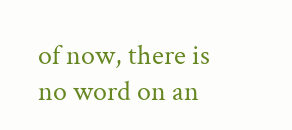of now, there is no word on an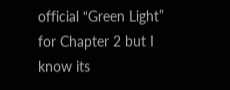official “Green Light” for Chapter 2 but I know its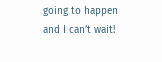going to happen and I can’t wait!